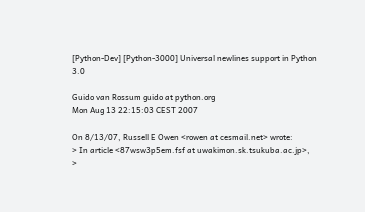[Python-Dev] [Python-3000] Universal newlines support in Python 3.0

Guido van Rossum guido at python.org
Mon Aug 13 22:15:03 CEST 2007

On 8/13/07, Russell E Owen <rowen at cesmail.net> wrote:
> In article <87wsw3p5em.fsf at uwakimon.sk.tsukuba.ac.jp>,
>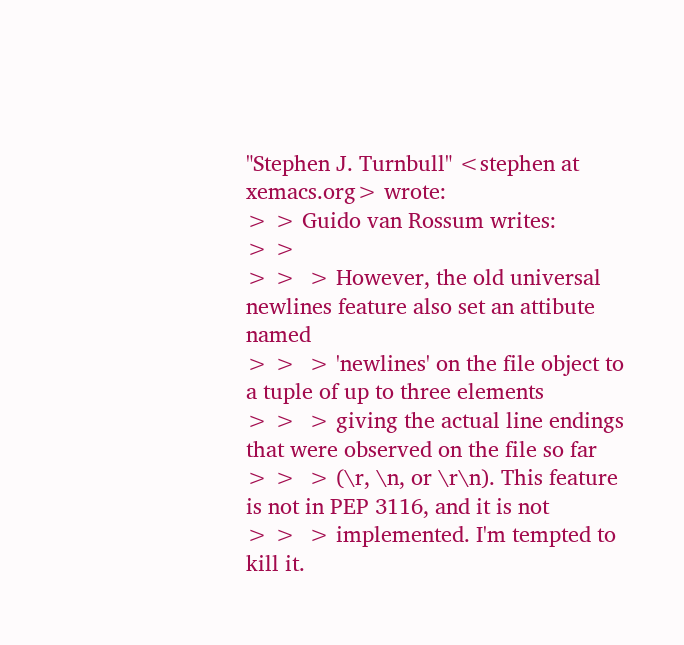"Stephen J. Turnbull" <stephen at xemacs.org> wrote:
> > Guido van Rossum writes:
> >
> >  > However, the old universal newlines feature also set an attibute named
> >  > 'newlines' on the file object to a tuple of up to three elements
> >  > giving the actual line endings that were observed on the file so far
> >  > (\r, \n, or \r\n). This feature is not in PEP 3116, and it is not
> >  > implemented. I'm tempted to kill it.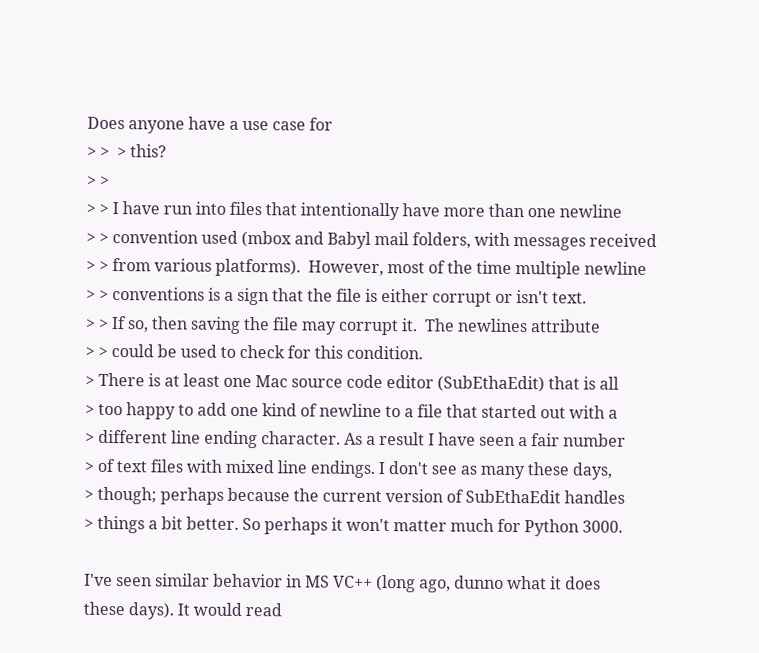Does anyone have a use case for
> >  > this?
> >
> > I have run into files that intentionally have more than one newline
> > convention used (mbox and Babyl mail folders, with messages received
> > from various platforms).  However, most of the time multiple newline
> > conventions is a sign that the file is either corrupt or isn't text.
> > If so, then saving the file may corrupt it.  The newlines attribute
> > could be used to check for this condition.
> There is at least one Mac source code editor (SubEthaEdit) that is all
> too happy to add one kind of newline to a file that started out with a
> different line ending character. As a result I have seen a fair number
> of text files with mixed line endings. I don't see as many these days,
> though; perhaps because the current version of SubEthaEdit handles
> things a bit better. So perhaps it won't matter much for Python 3000.

I've seen similar behavior in MS VC++ (long ago, dunno what it does
these days). It would read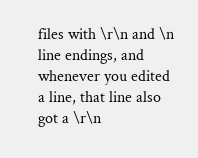files with \r\n and \n line endings, and
whenever you edited a line, that line also got a \r\n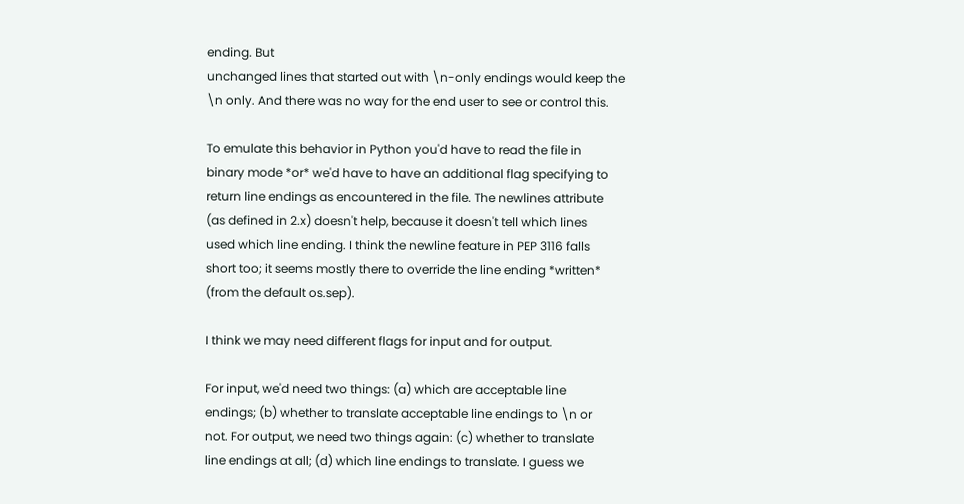ending. But
unchanged lines that started out with \n-only endings would keep the
\n only. And there was no way for the end user to see or control this.

To emulate this behavior in Python you'd have to read the file in
binary mode *or* we'd have to have an additional flag specifying to
return line endings as encountered in the file. The newlines attribute
(as defined in 2.x) doesn't help, because it doesn't tell which lines
used which line ending. I think the newline feature in PEP 3116 falls
short too; it seems mostly there to override the line ending *written*
(from the default os.sep).

I think we may need different flags for input and for output.

For input, we'd need two things: (a) which are acceptable line
endings; (b) whether to translate acceptable line endings to \n or
not. For output, we need two things again: (c) whether to translate
line endings at all; (d) which line endings to translate. I guess we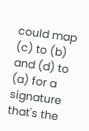could map (c) to (b) and (d) to (a) for a signature that's the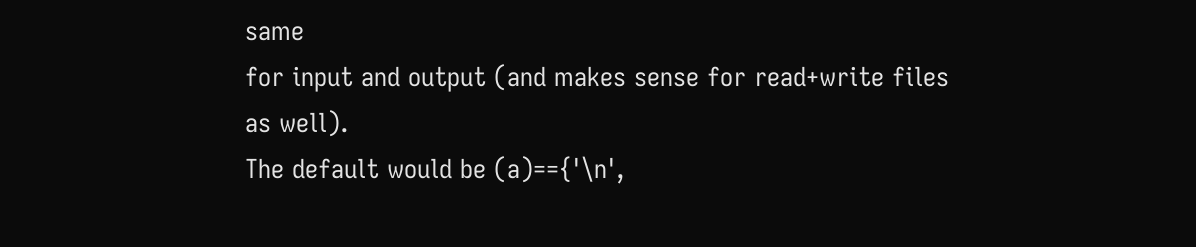same
for input and output (and makes sense for read+write files as well).
The default would be (a)=={'\n',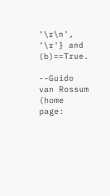'\r\n', '\r'} and (b)==True.

--Guido van Rossum (home page: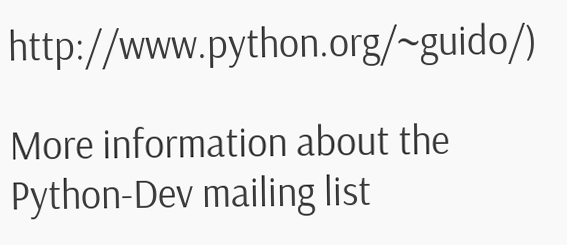http://www.python.org/~guido/)

More information about the Python-Dev mailing list